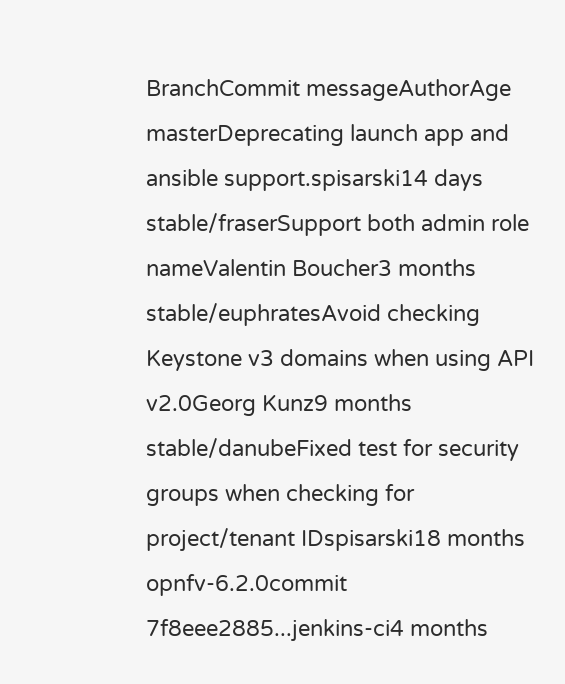BranchCommit messageAuthorAge
masterDeprecating launch app and ansible support.spisarski14 days
stable/fraserSupport both admin role nameValentin Boucher3 months
stable/euphratesAvoid checking Keystone v3 domains when using API v2.0Georg Kunz9 months
stable/danubeFixed test for security groups when checking for project/tenant IDspisarski18 months
opnfv-6.2.0commit 7f8eee2885...jenkins-ci4 months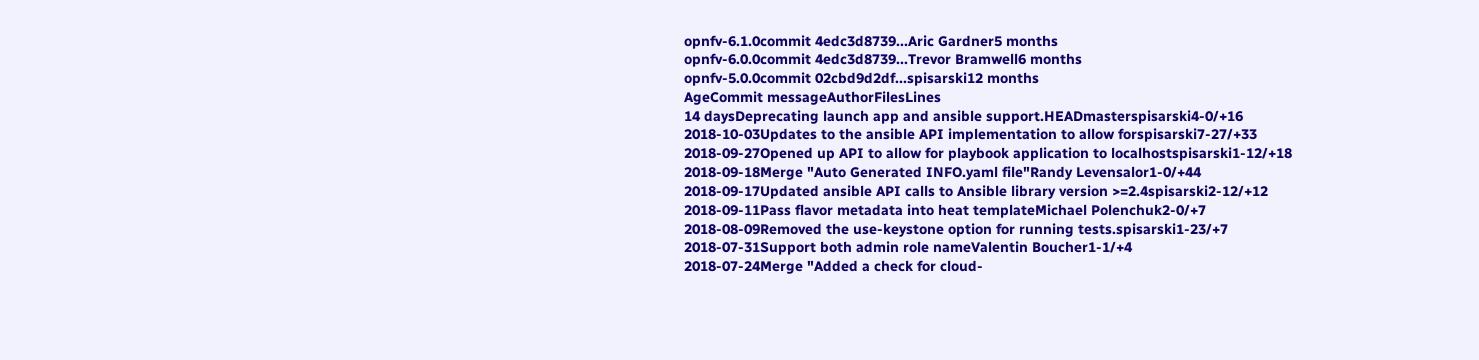opnfv-6.1.0commit 4edc3d8739...Aric Gardner5 months
opnfv-6.0.0commit 4edc3d8739...Trevor Bramwell6 months
opnfv-5.0.0commit 02cbd9d2df...spisarski12 months
AgeCommit messageAuthorFilesLines
14 daysDeprecating launch app and ansible support.HEADmasterspisarski4-0/+16
2018-10-03Updates to the ansible API implementation to allow forspisarski7-27/+33
2018-09-27Opened up API to allow for playbook application to localhostspisarski1-12/+18
2018-09-18Merge "Auto Generated INFO.yaml file"Randy Levensalor1-0/+44
2018-09-17Updated ansible API calls to Ansible library version >=2.4spisarski2-12/+12
2018-09-11Pass flavor metadata into heat templateMichael Polenchuk2-0/+7
2018-08-09Removed the use-keystone option for running tests.spisarski1-23/+7
2018-07-31Support both admin role nameValentin Boucher1-1/+4
2018-07-24Merge "Added a check for cloud-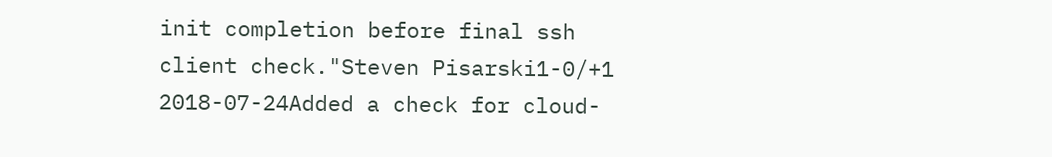init completion before final ssh client check."Steven Pisarski1-0/+1
2018-07-24Added a check for cloud-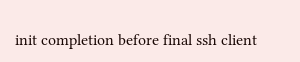init completion before final ssh client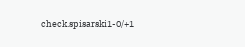check.spisarski1-0/+1